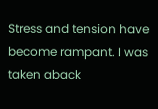Stress and tension have become rampant. I was taken aback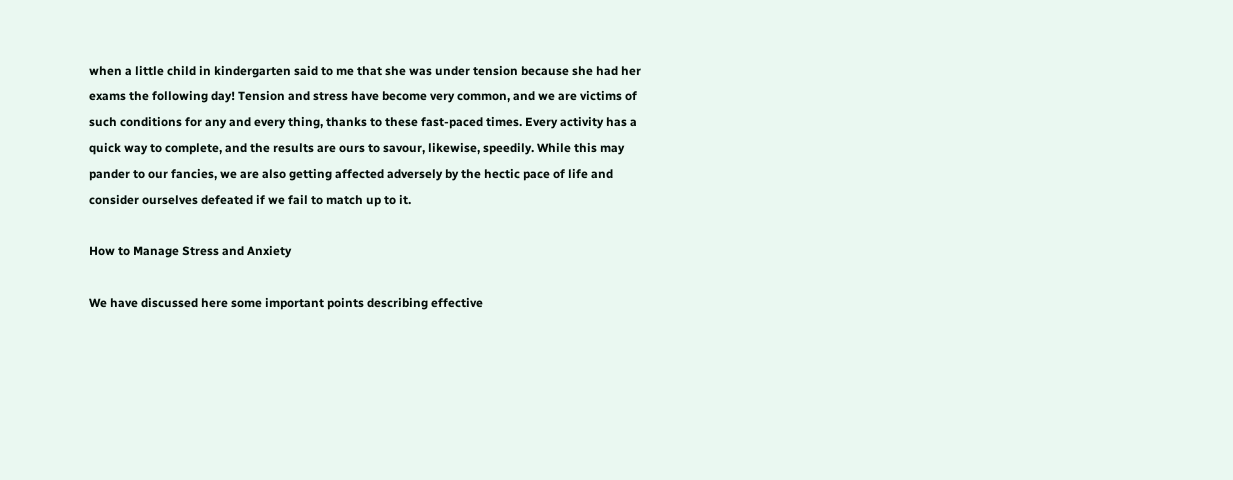when a little child in kindergarten said to me that she was under tension because she had her exams the following day! Tension and stress have become very common, and we are victims of such conditions for any and every thing, thanks to these fast-paced times. Every activity has a quick way to complete, and the results are ours to savour, likewise, speedily. While this may pander to our fancies, we are also getting affected adversely by the hectic pace of life and consider ourselves defeated if we fail to match up to it.

How to Manage Stress and Anxiety

We have discussed here some important points describing effective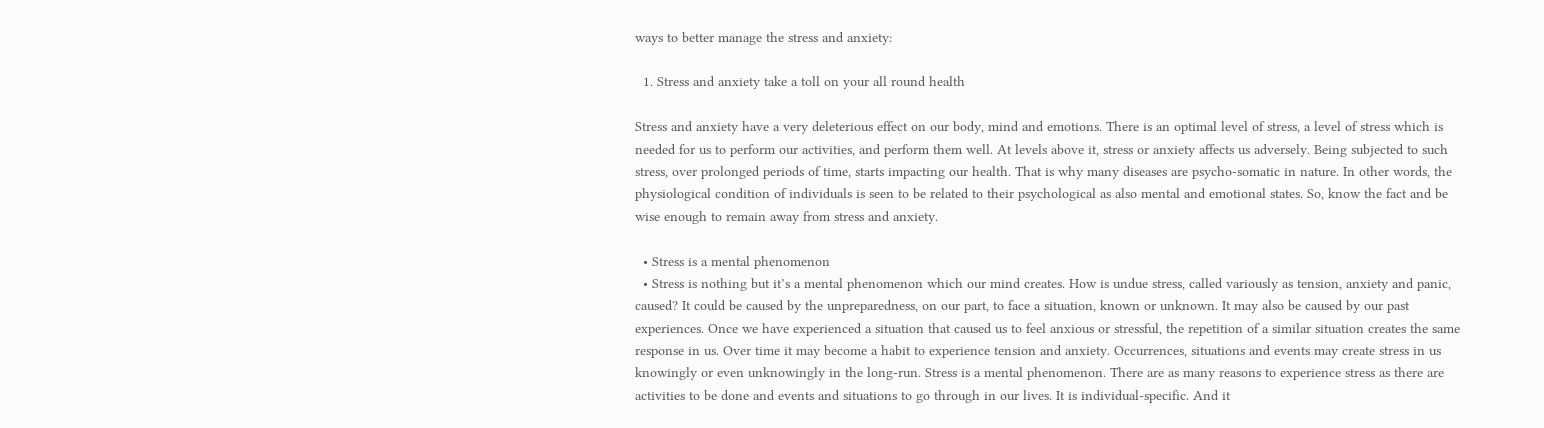ways to better manage the stress and anxiety:

  1. Stress and anxiety take a toll on your all round health

Stress and anxiety have a very deleterious effect on our body, mind and emotions. There is an optimal level of stress, a level of stress which is needed for us to perform our activities, and perform them well. At levels above it, stress or anxiety affects us adversely. Being subjected to such stress, over prolonged periods of time, starts impacting our health. That is why many diseases are psycho-somatic in nature. In other words, the physiological condition of individuals is seen to be related to their psychological as also mental and emotional states. So, know the fact and be wise enough to remain away from stress and anxiety.

  • Stress is a mental phenomenon
  • Stress is nothing but it’s a mental phenomenon which our mind creates. How is undue stress, called variously as tension, anxiety and panic, caused? It could be caused by the unpreparedness, on our part, to face a situation, known or unknown. It may also be caused by our past experiences. Once we have experienced a situation that caused us to feel anxious or stressful, the repetition of a similar situation creates the same response in us. Over time it may become a habit to experience tension and anxiety. Occurrences, situations and events may create stress in us knowingly or even unknowingly in the long-run. Stress is a mental phenomenon. There are as many reasons to experience stress as there are activities to be done and events and situations to go through in our lives. It is individual-specific. And it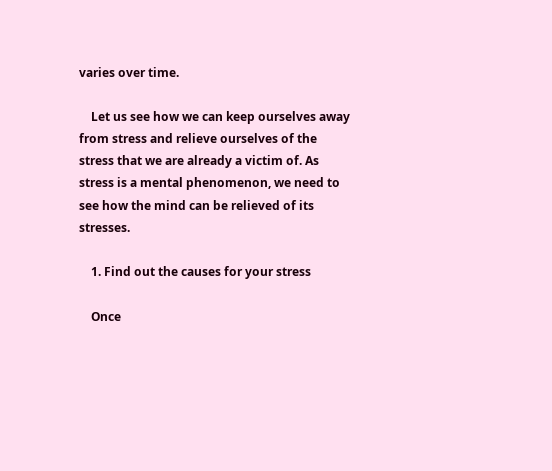varies over time.

    Let us see how we can keep ourselves away from stress and relieve ourselves of the stress that we are already a victim of. As stress is a mental phenomenon, we need to see how the mind can be relieved of its stresses.

    1. Find out the causes for your stress

    Once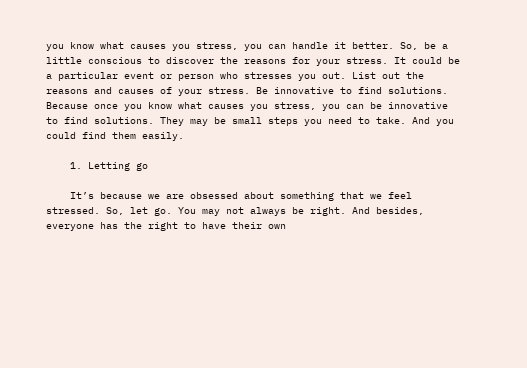you know what causes you stress, you can handle it better. So, be a little conscious to discover the reasons for your stress. It could be a particular event or person who stresses you out. List out the reasons and causes of your stress. Be innovative to find solutions. Because once you know what causes you stress, you can be innovative to find solutions. They may be small steps you need to take. And you could find them easily.

    1. Letting go

    It’s because we are obsessed about something that we feel stressed. So, let go. You may not always be right. And besides, everyone has the right to have their own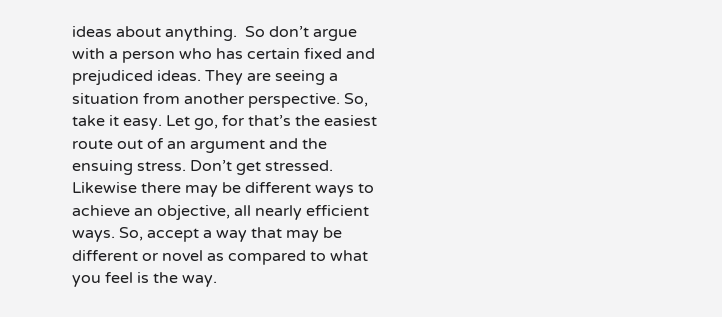ideas about anything.  So don’t argue with a person who has certain fixed and prejudiced ideas. They are seeing a situation from another perspective. So, take it easy. Let go, for that’s the easiest route out of an argument and the ensuing stress. Don’t get stressed. Likewise there may be different ways to achieve an objective, all nearly efficient ways. So, accept a way that may be different or novel as compared to what you feel is the way.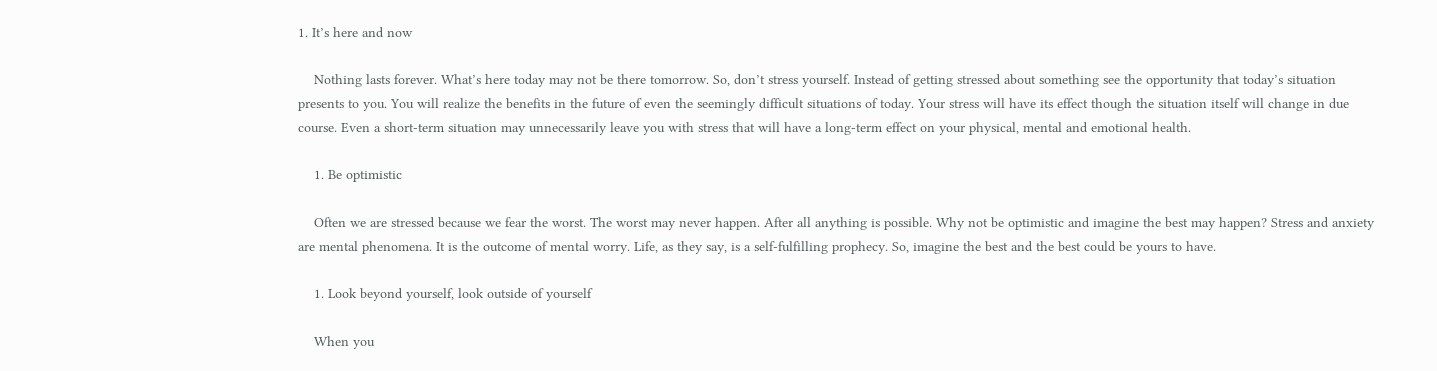1. It’s here and now

    Nothing lasts forever. What’s here today may not be there tomorrow. So, don’t stress yourself. Instead of getting stressed about something see the opportunity that today’s situation presents to you. You will realize the benefits in the future of even the seemingly difficult situations of today. Your stress will have its effect though the situation itself will change in due course. Even a short-term situation may unnecessarily leave you with stress that will have a long-term effect on your physical, mental and emotional health.

    1. Be optimistic

    Often we are stressed because we fear the worst. The worst may never happen. After all anything is possible. Why not be optimistic and imagine the best may happen? Stress and anxiety are mental phenomena. It is the outcome of mental worry. Life, as they say, is a self-fulfilling prophecy. So, imagine the best and the best could be yours to have.

    1. Look beyond yourself, look outside of yourself

    When you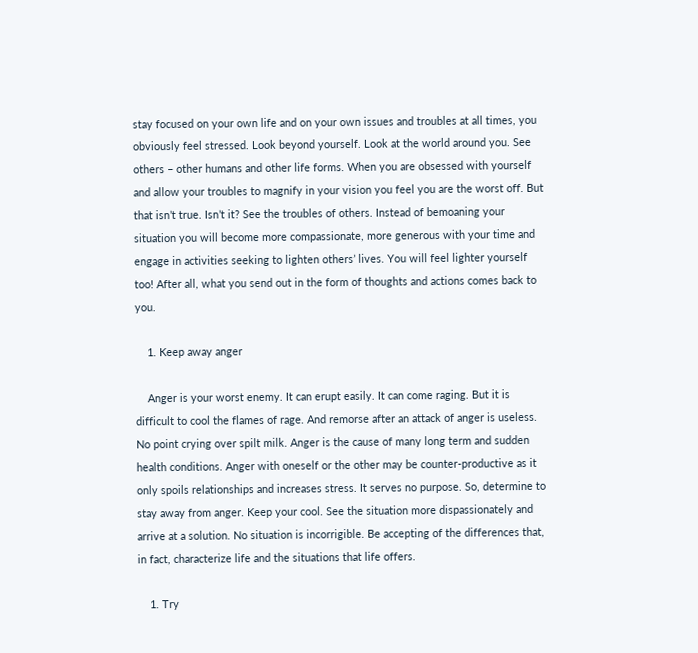stay focused on your own life and on your own issues and troubles at all times, you obviously feel stressed. Look beyond yourself. Look at the world around you. See others – other humans and other life forms. When you are obsessed with yourself and allow your troubles to magnify in your vision you feel you are the worst off. But that isn’t true. Isn’t it? See the troubles of others. Instead of bemoaning your situation you will become more compassionate, more generous with your time and engage in activities seeking to lighten others’ lives. You will feel lighter yourself too! After all, what you send out in the form of thoughts and actions comes back to you.

    1. Keep away anger

    Anger is your worst enemy. It can erupt easily. It can come raging. But it is difficult to cool the flames of rage. And remorse after an attack of anger is useless. No point crying over spilt milk. Anger is the cause of many long term and sudden health conditions. Anger with oneself or the other may be counter-productive as it only spoils relationships and increases stress. It serves no purpose. So, determine to stay away from anger. Keep your cool. See the situation more dispassionately and arrive at a solution. No situation is incorrigible. Be accepting of the differences that, in fact, characterize life and the situations that life offers.

    1. Try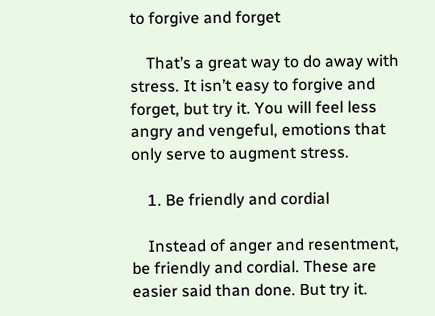to forgive and forget

    That’s a great way to do away with stress. It isn’t easy to forgive and forget, but try it. You will feel less angry and vengeful, emotions that only serve to augment stress.

    1. Be friendly and cordial

    Instead of anger and resentment, be friendly and cordial. These are easier said than done. But try it.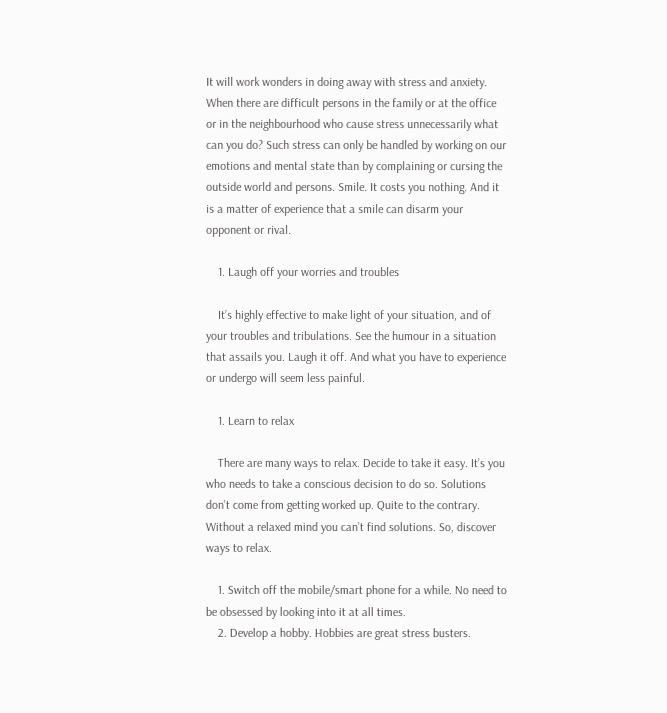It will work wonders in doing away with stress and anxiety. When there are difficult persons in the family or at the office or in the neighbourhood who cause stress unnecessarily what can you do? Such stress can only be handled by working on our emotions and mental state than by complaining or cursing the outside world and persons. Smile. It costs you nothing. And it is a matter of experience that a smile can disarm your opponent or rival.

    1. Laugh off your worries and troubles

    It’s highly effective to make light of your situation, and of your troubles and tribulations. See the humour in a situation that assails you. Laugh it off. And what you have to experience or undergo will seem less painful.

    1. Learn to relax

    There are many ways to relax. Decide to take it easy. It’s you who needs to take a conscious decision to do so. Solutions don’t come from getting worked up. Quite to the contrary. Without a relaxed mind you can’t find solutions. So, discover ways to relax.

    1. Switch off the mobile/smart phone for a while. No need to be obsessed by looking into it at all times.
    2. Develop a hobby. Hobbies are great stress busters.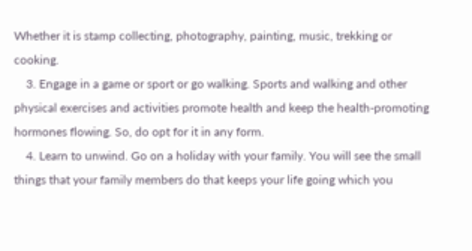Whether it is stamp collecting, photography, painting, music, trekking or cooking.
    3. Engage in a game or sport or go walking. Sports and walking and other physical exercises and activities promote health and keep the health-promoting hormones flowing. So, do opt for it in any form.
    4. Learn to unwind. Go on a holiday with your family. You will see the small things that your family members do that keeps your life going which you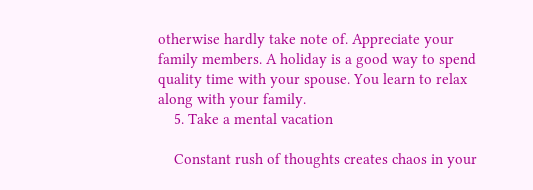otherwise hardly take note of. Appreciate your family members. A holiday is a good way to spend quality time with your spouse. You learn to relax along with your family.
    5. Take a mental vacation

    Constant rush of thoughts creates chaos in your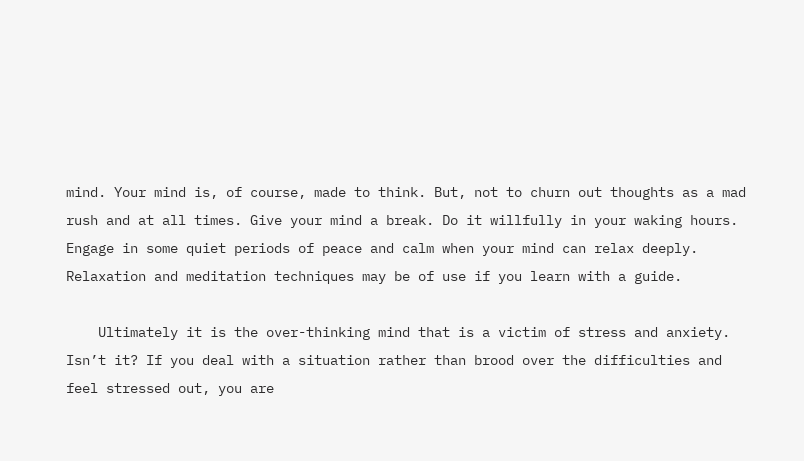mind. Your mind is, of course, made to think. But, not to churn out thoughts as a mad rush and at all times. Give your mind a break. Do it willfully in your waking hours. Engage in some quiet periods of peace and calm when your mind can relax deeply. Relaxation and meditation techniques may be of use if you learn with a guide.

    Ultimately it is the over-thinking mind that is a victim of stress and anxiety. Isn’t it? If you deal with a situation rather than brood over the difficulties and feel stressed out, you are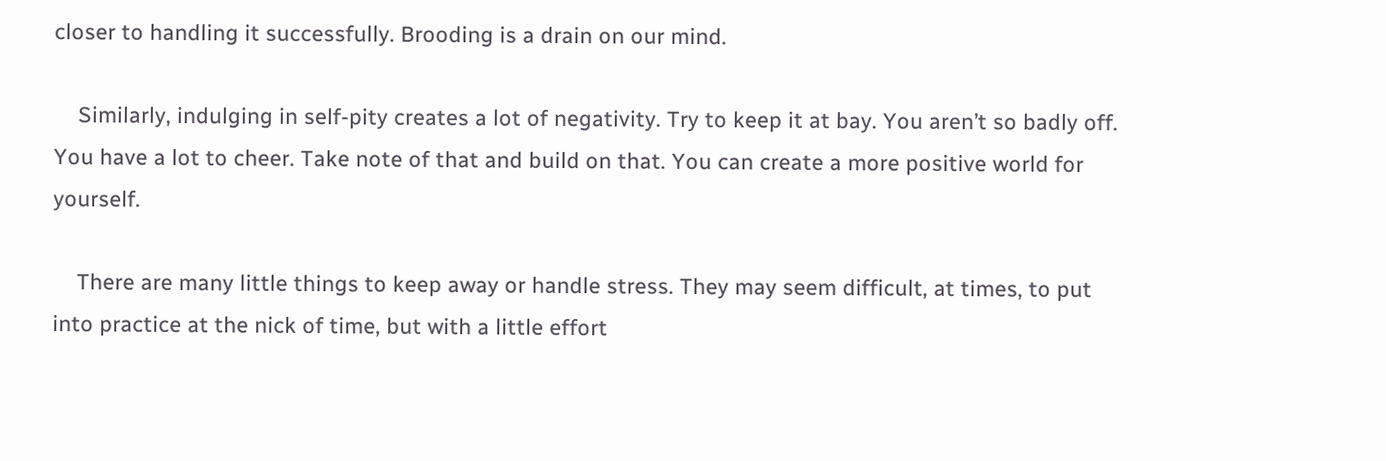closer to handling it successfully. Brooding is a drain on our mind.

    Similarly, indulging in self-pity creates a lot of negativity. Try to keep it at bay. You aren’t so badly off. You have a lot to cheer. Take note of that and build on that. You can create a more positive world for yourself.

    There are many little things to keep away or handle stress. They may seem difficult, at times, to put into practice at the nick of time, but with a little effort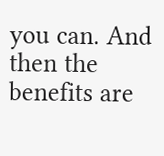you can. And then the benefits are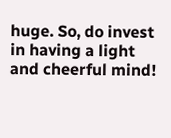huge. So, do invest in having a light and cheerful mind!